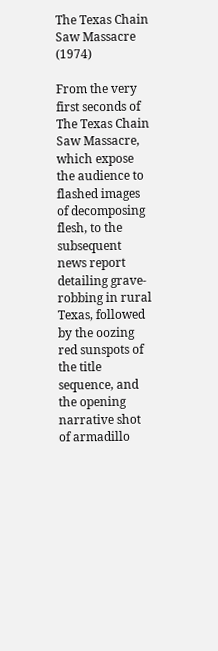The Texas Chain Saw Massacre (1974)

From the very first seconds of The Texas Chain Saw Massacre, which expose the audience to flashed images of decomposing flesh, to the subsequent news report detailing grave-robbing in rural Texas, followed by the oozing red sunspots of the title sequence, and the opening narrative shot of armadillo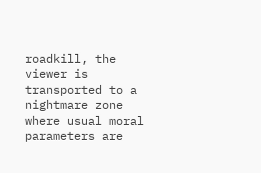roadkill, the viewer is transported to a nightmare zone where usual moral parameters are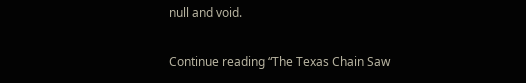null and void.

Continue reading “The Texas Chain Saw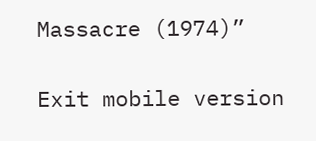Massacre (1974)”

Exit mobile version